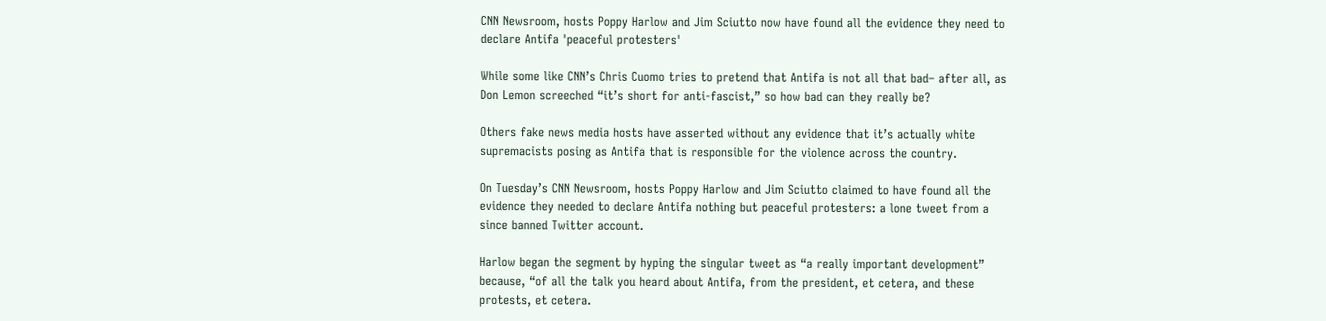CNN Newsroom, hosts Poppy Harlow and Jim Sciutto now have found all the evidence they need to declare Antifa 'peaceful protesters'

While some like CNN’s Chris Cuomo tries to pretend that Antifa is not all that bad– after all, as Don Lemon screeched “it’s short for anti-fascist,” so how bad can they really be?

Others fake news media hosts have asserted without any evidence that it’s actually white supremacists posing as Antifa that is responsible for the violence across the country.

On Tuesday’s CNN Newsroom, hosts Poppy Harlow and Jim Sciutto claimed to have found all the evidence they needed to declare Antifa nothing but peaceful protesters: a lone tweet from a since banned Twitter account.

Harlow began the segment by hyping the singular tweet as “a really important development” because, “of all the talk you heard about Antifa, from the president, et cetera, and these protests, et cetera.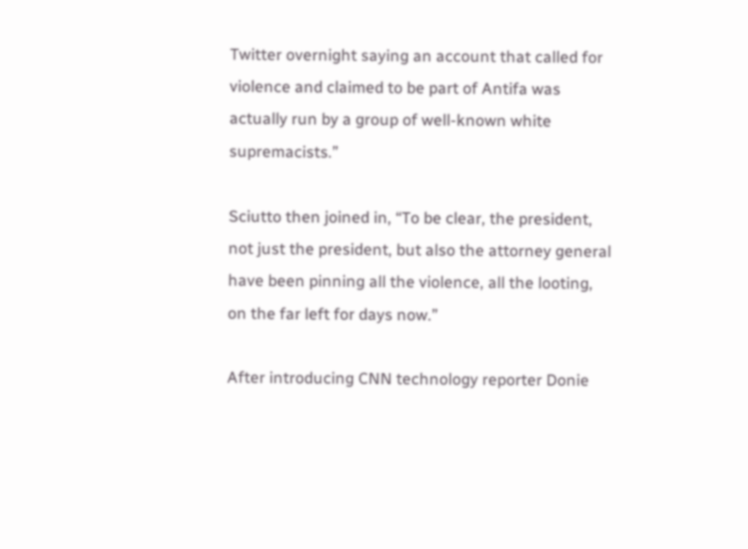Twitter overnight saying an account that called for violence and claimed to be part of Antifa was actually run by a group of well-known white supremacists.”

Sciutto then joined in, “To be clear, the president, not just the president, but also the attorney general have been pinning all the violence, all the looting, on the far left for days now.”

After introducing CNN technology reporter Donie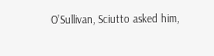O’Sullivan, Sciutto asked him,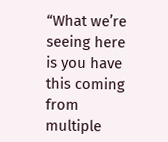“What we’re seeing here is you have this coming from multiple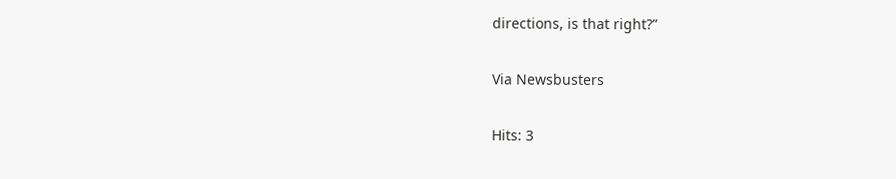directions, is that right?”

Via Newsbusters

Hits: 3